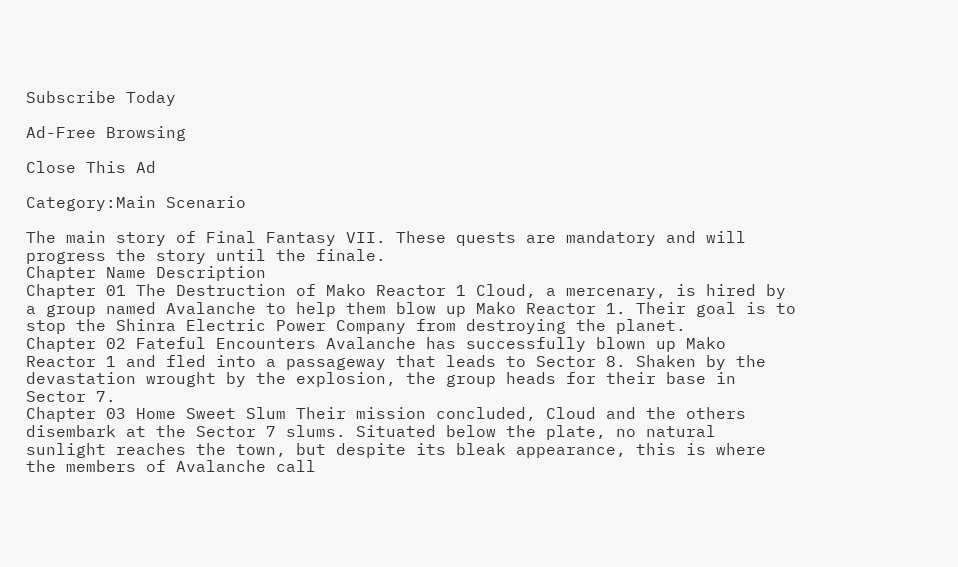Subscribe Today

Ad-Free Browsing

Close This Ad

Category:Main Scenario

The main story of Final Fantasy VII. These quests are mandatory and will progress the story until the finale.
Chapter Name Description
Chapter 01 The Destruction of Mako Reactor 1 Cloud, a mercenary, is hired by a group named Avalanche to help them blow up Mako Reactor 1. Their goal is to stop the Shinra Electric Power Company from destroying the planet.
Chapter 02 Fateful Encounters Avalanche has successfully blown up Mako Reactor 1 and fled into a passageway that leads to Sector 8. Shaken by the devastation wrought by the explosion, the group heads for their base in Sector 7.
Chapter 03 Home Sweet Slum Their mission concluded, Cloud and the others disembark at the Sector 7 slums. Situated below the plate, no natural sunlight reaches the town, but despite its bleak appearance, this is where the members of Avalanche call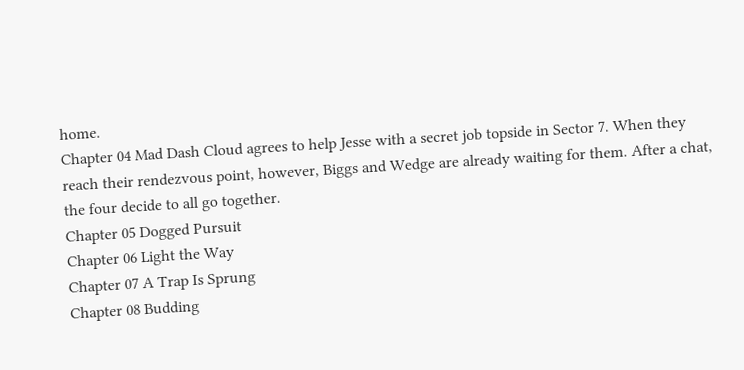home.
Chapter 04 Mad Dash Cloud agrees to help Jesse with a secret job topside in Sector 7. When they reach their rendezvous point, however, Biggs and Wedge are already waiting for them. After a chat, the four decide to all go together.
Chapter 05 Dogged Pursuit
Chapter 06 Light the Way
Chapter 07 A Trap Is Sprung
Chapter 08 Budding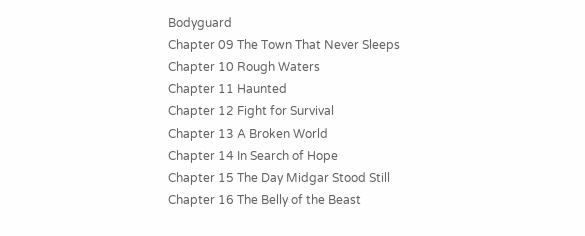Bodyguard
Chapter 09 The Town That Never Sleeps
Chapter 10 Rough Waters
Chapter 11 Haunted
Chapter 12 Fight for Survival
Chapter 13 A Broken World
Chapter 14 In Search of Hope
Chapter 15 The Day Midgar Stood Still
Chapter 16 The Belly of the Beast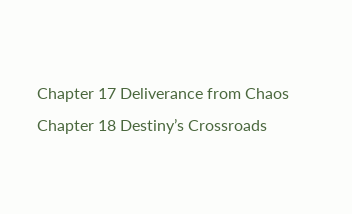Chapter 17 Deliverance from Chaos
Chapter 18 Destiny’s Crossroads